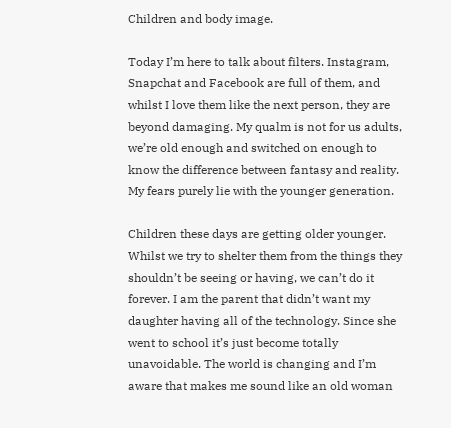Children and body image.

Today I’m here to talk about filters. Instagram, Snapchat and Facebook are full of them, and whilst I love them like the next person, they are beyond damaging. My qualm is not for us adults, we’re old enough and switched on enough to know the difference between fantasy and reality. My fears purely lie with the younger generation.

Children these days are getting older younger. Whilst we try to shelter them from the things they shouldn’t be seeing or having, we can’t do it forever. I am the parent that didn’t want my daughter having all of the technology. Since she went to school it’s just become totally unavoidable. The world is changing and I’m aware that makes me sound like an old woman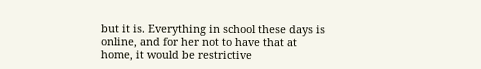but it is. Everything in school these days is online, and for her not to have that at home, it would be restrictive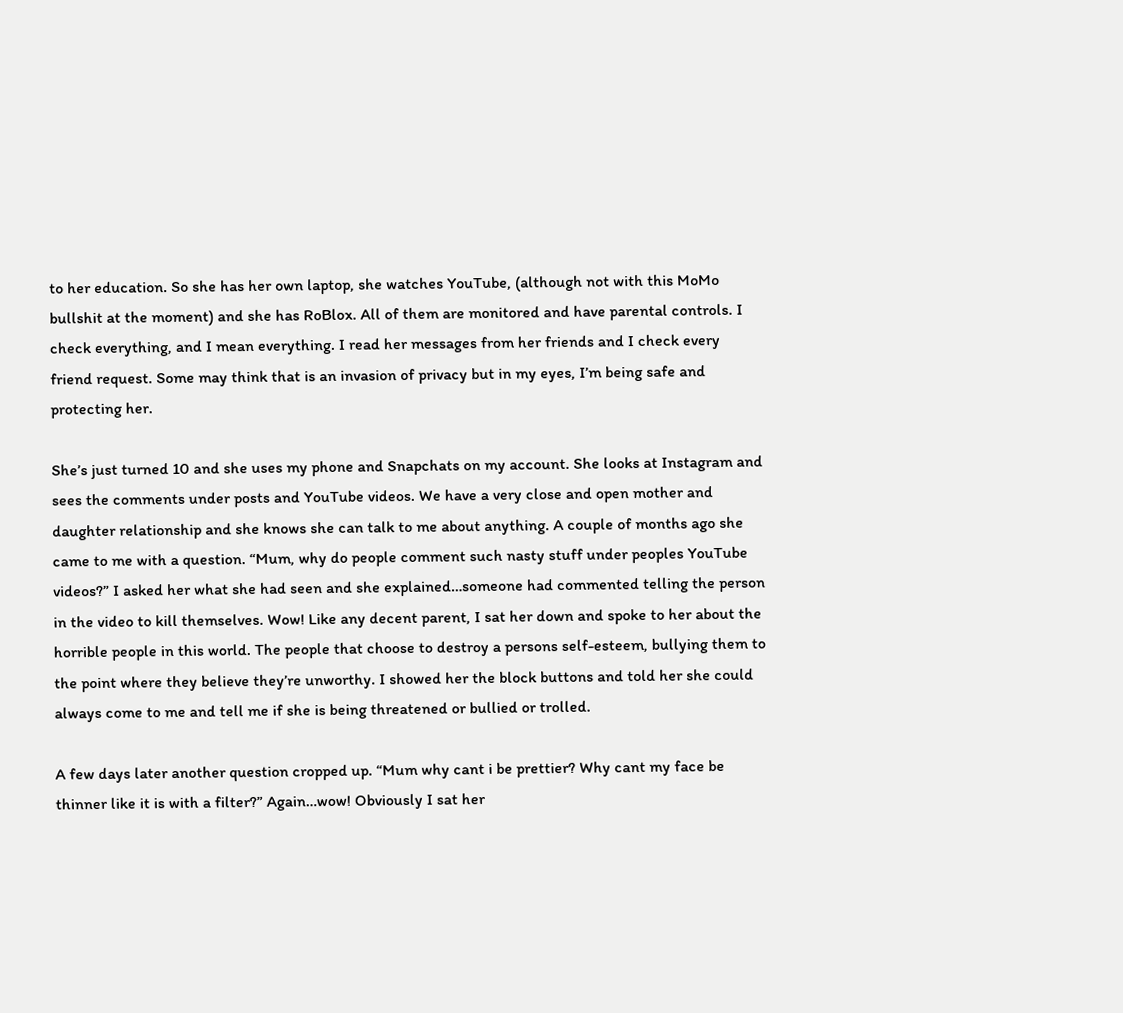to her education. So she has her own laptop, she watches YouTube, (although not with this MoMo bullshit at the moment) and she has RoBlox. All of them are monitored and have parental controls. I check everything, and I mean everything. I read her messages from her friends and I check every friend request. Some may think that is an invasion of privacy but in my eyes, I’m being safe and protecting her.

She’s just turned 10 and she uses my phone and Snapchats on my account. She looks at Instagram and sees the comments under posts and YouTube videos. We have a very close and open mother and daughter relationship and she knows she can talk to me about anything. A couple of months ago she came to me with a question. “Mum, why do people comment such nasty stuff under peoples YouTube videos?” I asked her what she had seen and she explained…someone had commented telling the person in the video to kill themselves. Wow! Like any decent parent, I sat her down and spoke to her about the horrible people in this world. The people that choose to destroy a persons self-esteem, bullying them to the point where they believe they’re unworthy. I showed her the block buttons and told her she could always come to me and tell me if she is being threatened or bullied or trolled.

A few days later another question cropped up. “Mum why cant i be prettier? Why cant my face be thinner like it is with a filter?” Again…wow! Obviously I sat her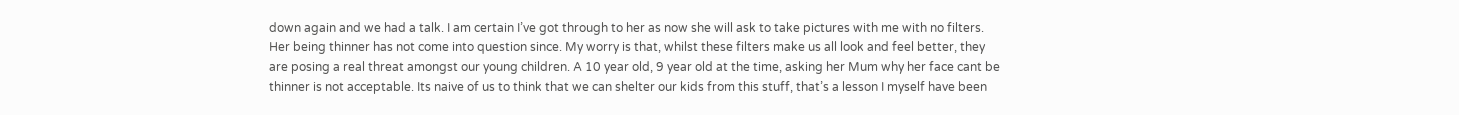down again and we had a talk. I am certain I’ve got through to her as now she will ask to take pictures with me with no filters. Her being thinner has not come into question since. My worry is that, whilst these filters make us all look and feel better, they are posing a real threat amongst our young children. A 10 year old, 9 year old at the time, asking her Mum why her face cant be thinner is not acceptable. Its naive of us to think that we can shelter our kids from this stuff, that’s a lesson I myself have been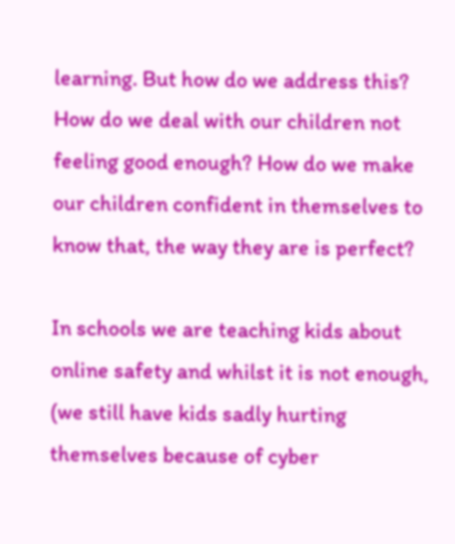learning. But how do we address this? How do we deal with our children not feeling good enough? How do we make our children confident in themselves to know that, the way they are is perfect?

In schools we are teaching kids about online safety and whilst it is not enough, (we still have kids sadly hurting themselves because of cyber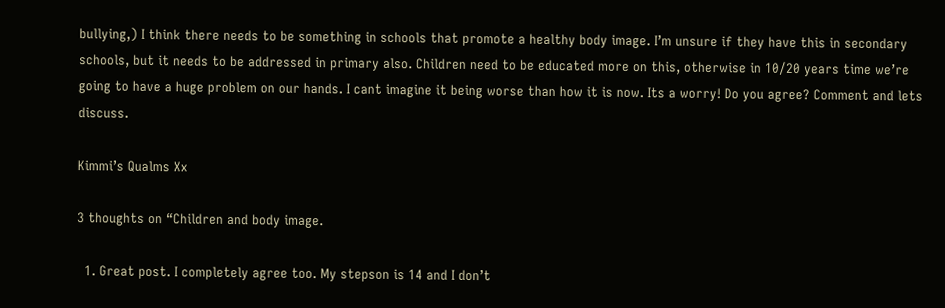bullying,) I think there needs to be something in schools that promote a healthy body image. I’m unsure if they have this in secondary schools, but it needs to be addressed in primary also. Children need to be educated more on this, otherwise in 10/20 years time we’re going to have a huge problem on our hands. I cant imagine it being worse than how it is now. Its a worry! Do you agree? Comment and lets discuss.

Kimmi’s Qualms Xx

3 thoughts on “Children and body image.

  1. Great post. I completely agree too. My stepson is 14 and I don’t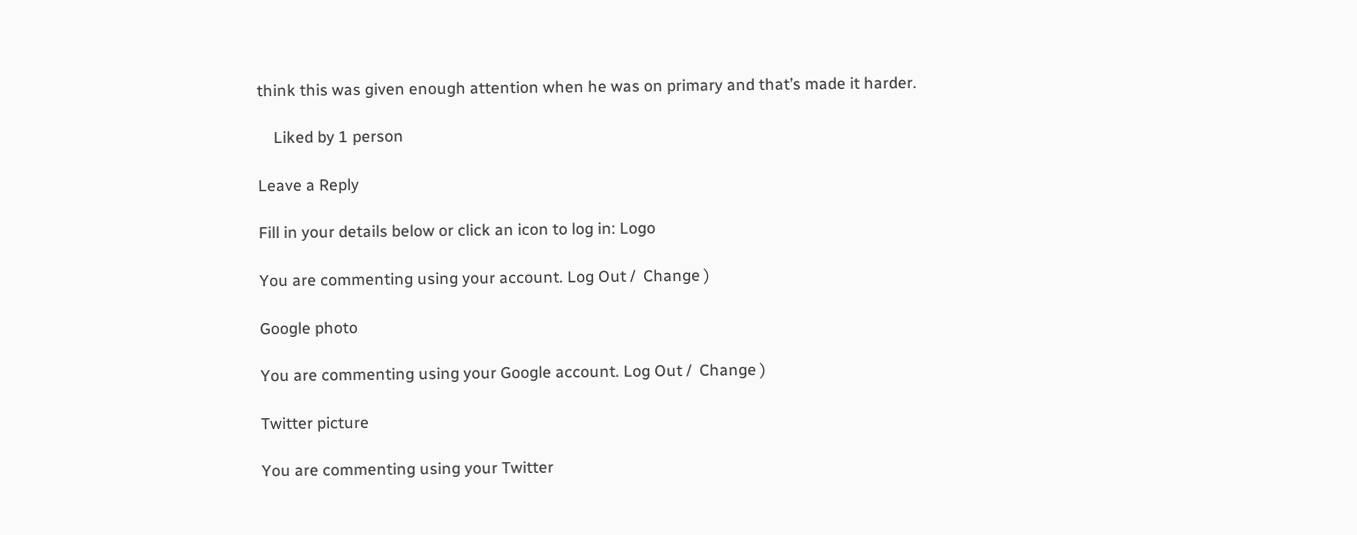think this was given enough attention when he was on primary and that’s made it harder.

    Liked by 1 person

Leave a Reply

Fill in your details below or click an icon to log in: Logo

You are commenting using your account. Log Out /  Change )

Google photo

You are commenting using your Google account. Log Out /  Change )

Twitter picture

You are commenting using your Twitter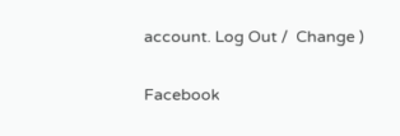account. Log Out /  Change )

Facebook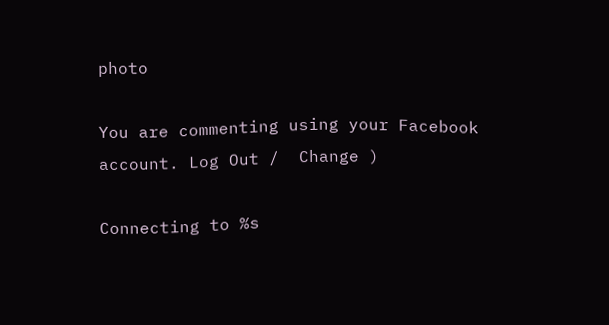photo

You are commenting using your Facebook account. Log Out /  Change )

Connecting to %s